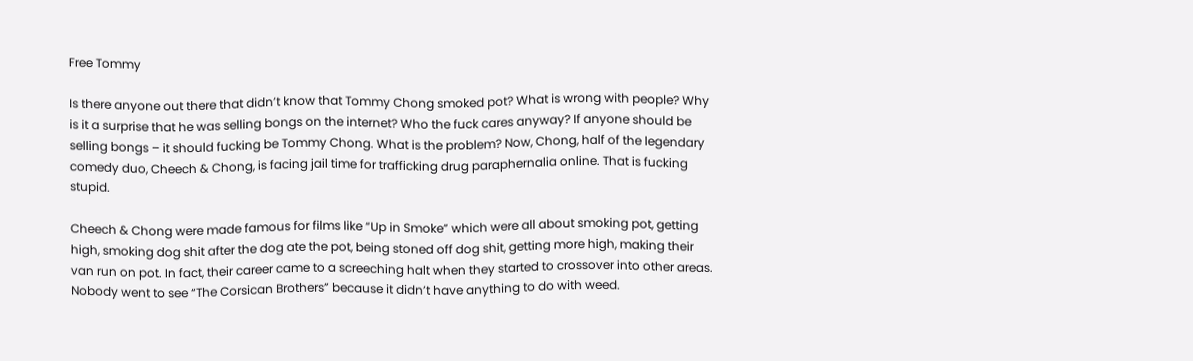Free Tommy

Is there anyone out there that didn’t know that Tommy Chong smoked pot? What is wrong with people? Why is it a surprise that he was selling bongs on the internet? Who the fuck cares anyway? If anyone should be selling bongs – it should fucking be Tommy Chong. What is the problem? Now, Chong, half of the legendary comedy duo, Cheech & Chong, is facing jail time for trafficking drug paraphernalia online. That is fucking stupid.

Cheech & Chong were made famous for films like “Up in Smoke” which were all about smoking pot, getting high, smoking dog shit after the dog ate the pot, being stoned off dog shit, getting more high, making their van run on pot. In fact, their career came to a screeching halt when they started to crossover into other areas. Nobody went to see “The Corsican Brothers” because it didn’t have anything to do with weed.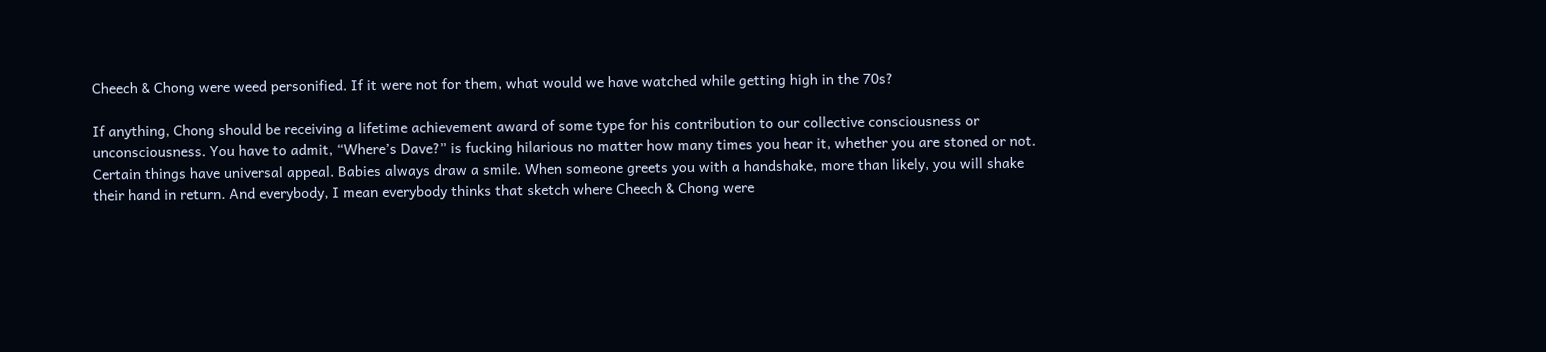Cheech & Chong were weed personified. If it were not for them, what would we have watched while getting high in the 70s?

If anything, Chong should be receiving a lifetime achievement award of some type for his contribution to our collective consciousness or unconsciousness. You have to admit, “Where’s Dave?” is fucking hilarious no matter how many times you hear it, whether you are stoned or not. Certain things have universal appeal. Babies always draw a smile. When someone greets you with a handshake, more than likely, you will shake their hand in return. And everybody, I mean everybody thinks that sketch where Cheech & Chong were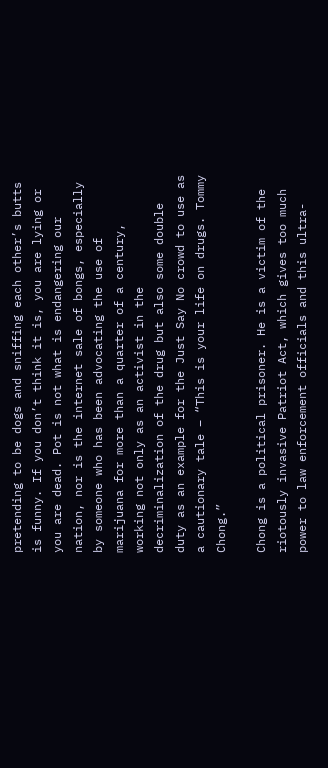pretending to be dogs and sniffing each other’s butts is funny. If you don’t think it is, you are lying or you are dead. Pot is not what is endangering our nation, nor is the internet sale of bongs, especially by someone who has been advocating the use of marijuana for more than a quarter of a century, working not only as an activist in the decriminalization of the drug but also some double duty as an example for the Just Say No crowd to use as a cautionary tale – “This is your life on drugs. Tommy Chong.”

Chong is a political prisoner. He is a victim of the riotously invasive Patriot Act, which gives too much power to law enforcement officials and this ultra-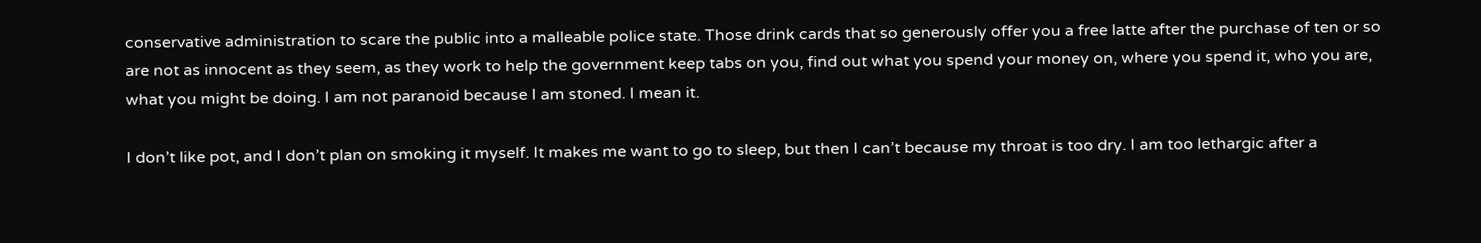conservative administration to scare the public into a malleable police state. Those drink cards that so generously offer you a free latte after the purchase of ten or so are not as innocent as they seem, as they work to help the government keep tabs on you, find out what you spend your money on, where you spend it, who you are, what you might be doing. I am not paranoid because I am stoned. I mean it.

I don’t like pot, and I don’t plan on smoking it myself. It makes me want to go to sleep, but then I can’t because my throat is too dry. I am too lethargic after a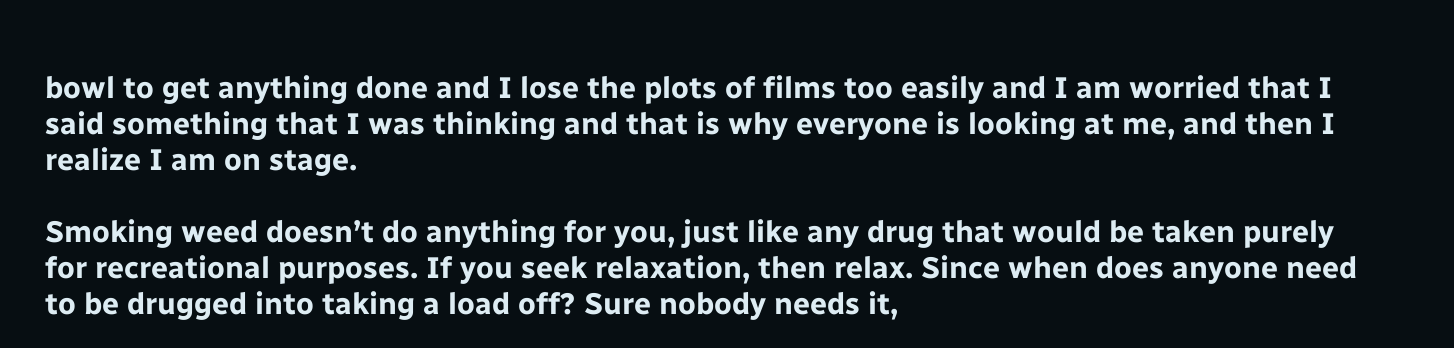bowl to get anything done and I lose the plots of films too easily and I am worried that I said something that I was thinking and that is why everyone is looking at me, and then I realize I am on stage.

Smoking weed doesn’t do anything for you, just like any drug that would be taken purely for recreational purposes. If you seek relaxation, then relax. Since when does anyone need to be drugged into taking a load off? Sure nobody needs it,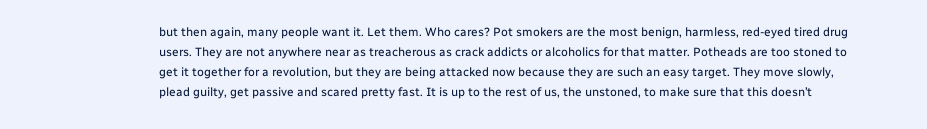but then again, many people want it. Let them. Who cares? Pot smokers are the most benign, harmless, red-eyed tired drug users. They are not anywhere near as treacherous as crack addicts or alcoholics for that matter. Potheads are too stoned to get it together for a revolution, but they are being attacked now because they are such an easy target. They move slowly, plead guilty, get passive and scared pretty fast. It is up to the rest of us, the unstoned, to make sure that this doesn’t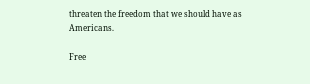threaten the freedom that we should have as Americans.

Free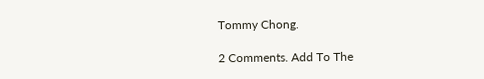Tommy Chong.

2 Comments. Add To The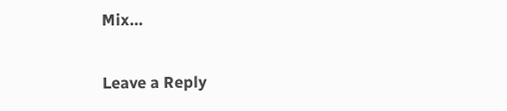Mix…

Leave a Reply